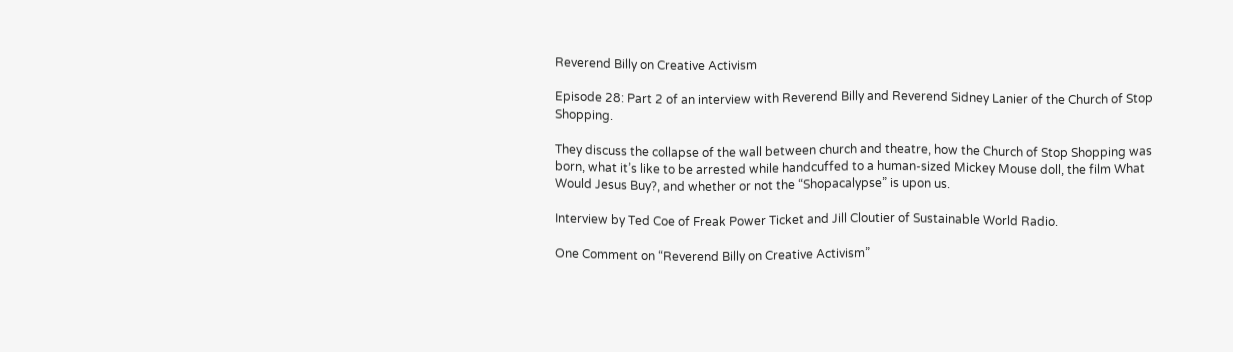Reverend Billy on Creative Activism

Episode 28: Part 2 of an interview with Reverend Billy and Reverend Sidney Lanier of the Church of Stop Shopping.

They discuss the collapse of the wall between church and theatre, how the Church of Stop Shopping was born, what it’s like to be arrested while handcuffed to a human-sized Mickey Mouse doll, the film What Would Jesus Buy?, and whether or not the “Shopacalypse” is upon us.

Interview by Ted Coe of Freak Power Ticket and Jill Cloutier of Sustainable World Radio.

One Comment on “Reverend Billy on Creative Activism”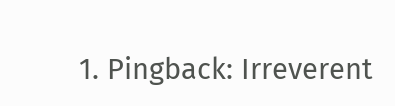1. Pingback: Irreverent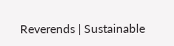Reverends | Sustainable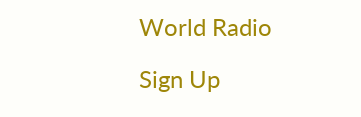World Radio

Sign Up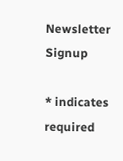Newsletter Signup

* indicates required